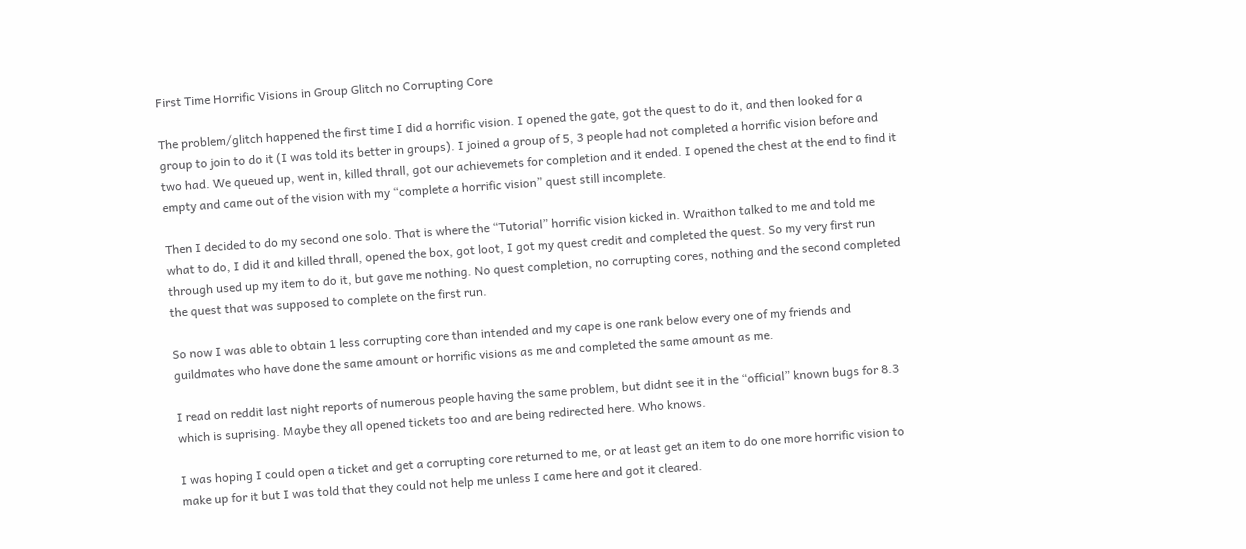First Time Horrific Visions in Group Glitch no Corrupting Core

The problem/glitch happened the first time I did a horrific vision. I opened the gate, got the quest to do it, and then looked for a group to join to do it (I was told its better in groups). I joined a group of 5, 3 people had not completed a horrific vision before and two had. We queued up, went in, killed thrall, got our achievemets for completion and it ended. I opened the chest at the end to find it empty and came out of the vision with my “complete a horrific vision” quest still incomplete.

Then I decided to do my second one solo. That is where the “Tutorial” horrific vision kicked in. Wraithon talked to me and told me what to do, I did it and killed thrall, opened the box, got loot, I got my quest credit and completed the quest. So my very first run through used up my item to do it, but gave me nothing. No quest completion, no corrupting cores, nothing and the second completed the quest that was supposed to complete on the first run.

So now I was able to obtain 1 less corrupting core than intended and my cape is one rank below every one of my friends and guildmates who have done the same amount or horrific visions as me and completed the same amount as me.

I read on reddit last night reports of numerous people having the same problem, but didnt see it in the “official” known bugs for 8.3 which is suprising. Maybe they all opened tickets too and are being redirected here. Who knows.

I was hoping I could open a ticket and get a corrupting core returned to me, or at least get an item to do one more horrific vision to make up for it but I was told that they could not help me unless I came here and got it cleared.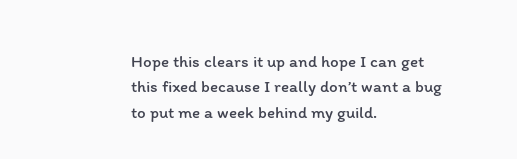Hope this clears it up and hope I can get this fixed because I really don’t want a bug to put me a week behind my guild.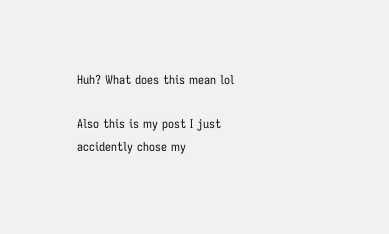Huh? What does this mean lol

Also this is my post I just accidently chose my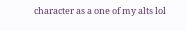character as a one of my alts lol